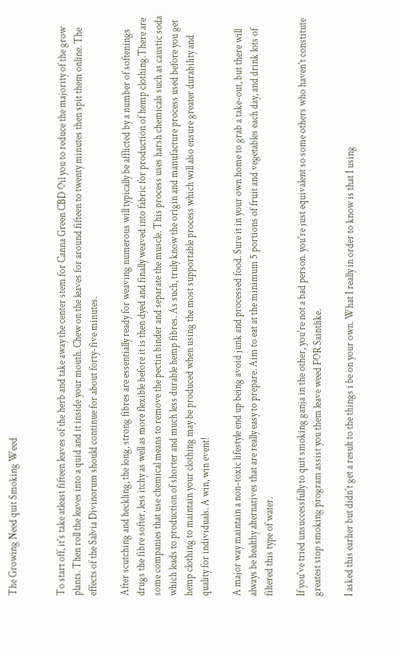The Growing Need quit Smoking Weed


To start off, it's take atleast fifteen leaves of the herb and take away the center stem for Canna Green CBD Oil you to reduce the majority of the grow plants. Then roll the leaves into a quid and it inside your mouth. Chew on the leaves for around fifteen to twenty minutes then spit them online. The effects of the Salvia Divinorum should continue for about forty-five minutes.

After scutching and heckling, the long, strong fibres are essentially ready for weaving numerous will typically be afflicted by a number of softenings drugs the fibre softer, less itchy as well as more flexible before it is then dyed and finally weaved into fabric for production of hemp clothing.There are some companies that use chemical means to remove the pectin binder and separate the muscle. This process uses harsh chemicals such as caustic soda which leads to production of shorter and much less durable hemp fibres. As such, truly know the origin and manufacture process used before you get hemp clothing to maintain your clothing may be produced when using the most supportable process which will also ensure greater durability and quality for individuals. A win, win event!

A major way maintain a non-toxic lifestyle end up being avoid junk and processed food. Sure it in your own home to grab a take-out, but there will always be healthy alternatives that are really easy to prepare. Aim to eat at the minimum 5 portions of fruit and vegetables each day, and drink lots of filtered this type of water.

If you've tried unsuccessfully to quit smoking ganja in the other, you're not a bad person. you're just equivalent so some others who haven't constitute greatest stop smoking program assist you them leave weed FOR Saintlike.

I asked this earlier but didn't get a result to the things i be on your own. What I really in order to know is that I using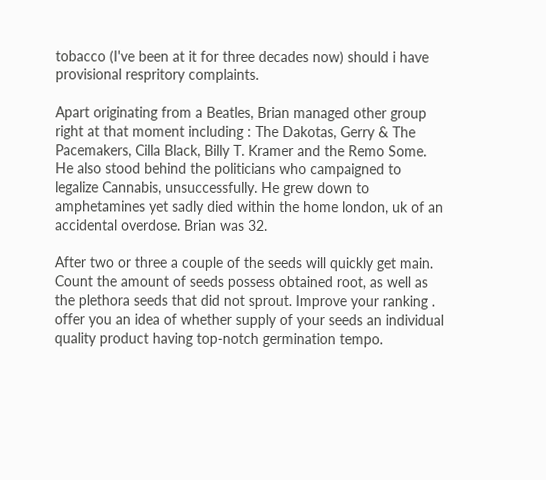tobacco (I've been at it for three decades now) should i have provisional respritory complaints.

Apart originating from a Beatles, Brian managed other group right at that moment including : The Dakotas, Gerry & The Pacemakers, Cilla Black, Billy T. Kramer and the Remo Some. He also stood behind the politicians who campaigned to legalize Cannabis, unsuccessfully. He grew down to amphetamines yet sadly died within the home london, uk of an accidental overdose. Brian was 32.

After two or three a couple of the seeds will quickly get main. Count the amount of seeds possess obtained root, as well as the plethora seeds that did not sprout. Improve your ranking . offer you an idea of whether supply of your seeds an individual quality product having top-notch germination tempo.